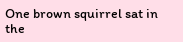One brown squirrel sat in the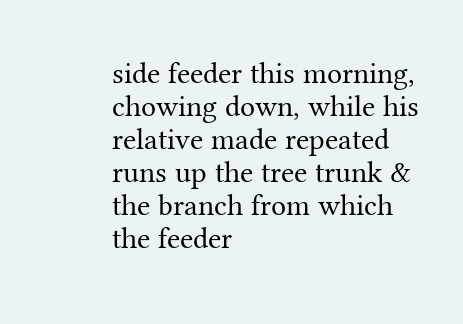side feeder this morning, chowing down, while his relative made repeated runs up the tree trunk & the branch from which the feeder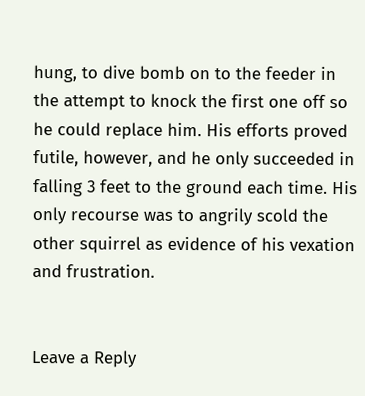hung, to dive bomb on to the feeder in the attempt to knock the first one off so he could replace him. His efforts proved futile, however, and he only succeeded in falling 3 feet to the ground each time. His only recourse was to angrily scold the other squirrel as evidence of his vexation and frustration.


Leave a Reply